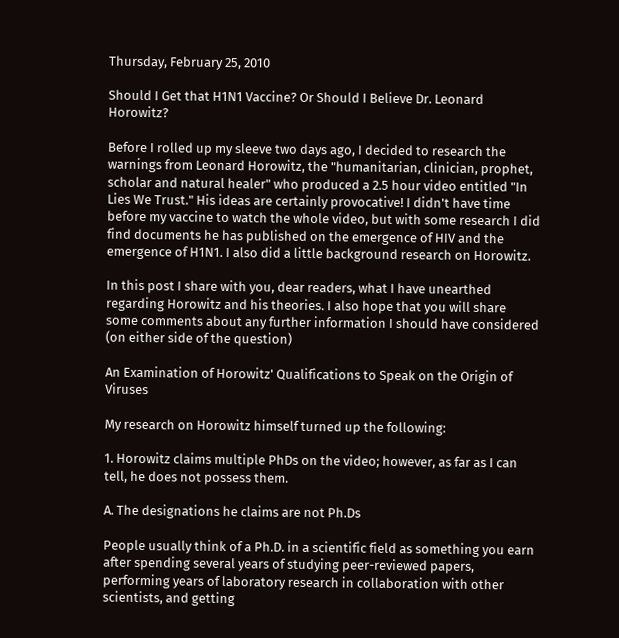Thursday, February 25, 2010

Should I Get that H1N1 Vaccine? Or Should I Believe Dr. Leonard Horowitz?

Before I rolled up my sleeve two days ago, I decided to research the warnings from Leonard Horowitz, the "humanitarian, clinician, prophet, scholar and natural healer" who produced a 2.5 hour video entitled "In Lies We Trust." His ideas are certainly provocative! I didn't have time before my vaccine to watch the whole video, but with some research I did find documents he has published on the emergence of HIV and the emergence of H1N1. I also did a little background research on Horowitz.

In this post I share with you, dear readers, what I have unearthed regarding Horowitz and his theories. I also hope that you will share some comments about any further information I should have considered (on either side of the question)

An Examination of Horowitz' Qualifications to Speak on the Origin of Viruses

My research on Horowitz himself turned up the following:

1. Horowitz claims multiple PhDs on the video; however, as far as I can tell, he does not possess them.

A. The designations he claims are not Ph.Ds

People usually think of a Ph.D. in a scientific field as something you earn after spending several years of studying peer-reviewed papers, performing years of laboratory research in collaboration with other scientists, and getting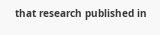that research published in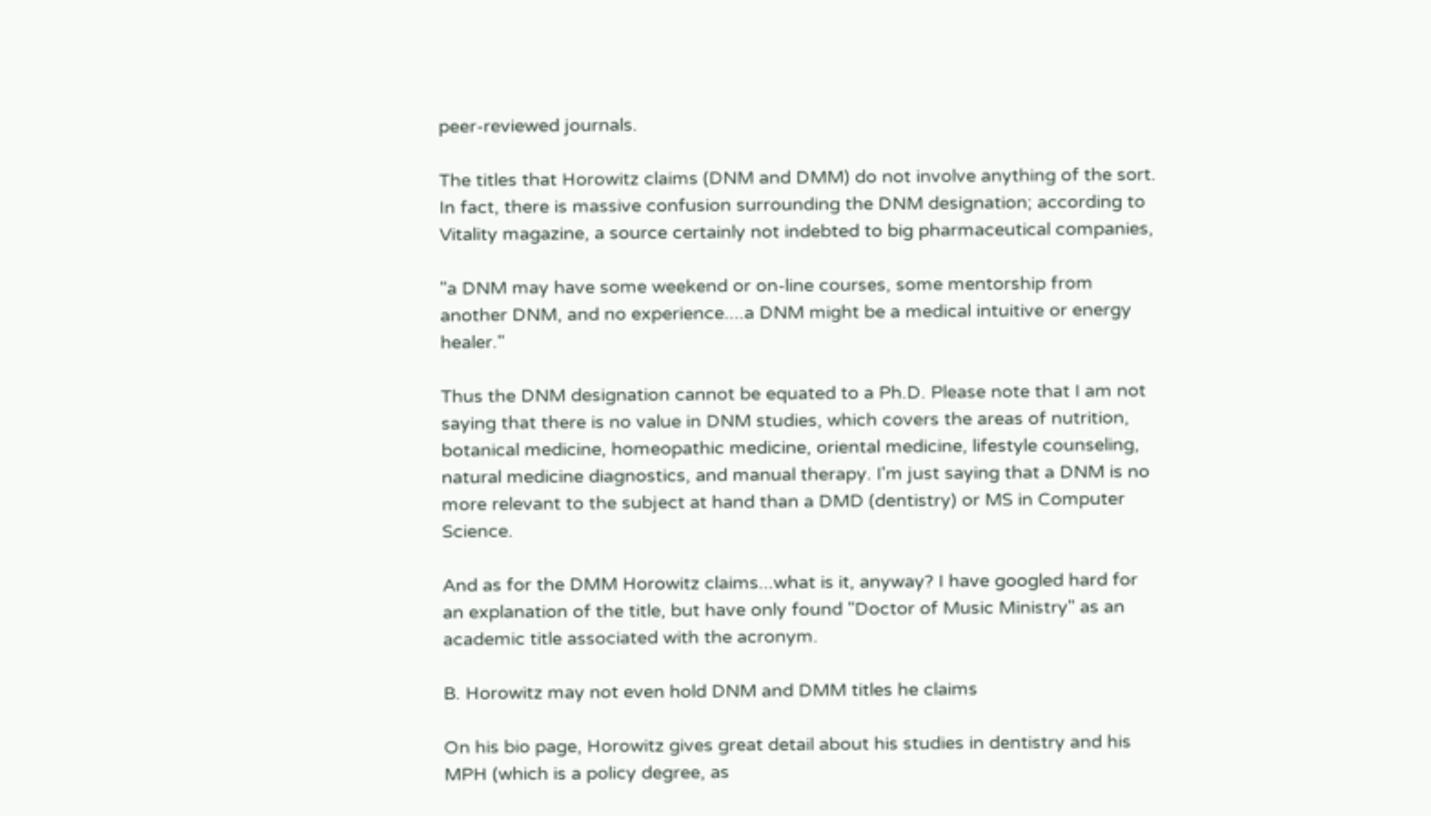peer-reviewed journals.

The titles that Horowitz claims (DNM and DMM) do not involve anything of the sort. In fact, there is massive confusion surrounding the DNM designation; according to Vitality magazine, a source certainly not indebted to big pharmaceutical companies,

"a DNM may have some weekend or on-line courses, some mentorship from another DNM, and no experience....a DNM might be a medical intuitive or energy healer."

Thus the DNM designation cannot be equated to a Ph.D. Please note that I am not saying that there is no value in DNM studies, which covers the areas of nutrition, botanical medicine, homeopathic medicine, oriental medicine, lifestyle counseling, natural medicine diagnostics, and manual therapy. I'm just saying that a DNM is no more relevant to the subject at hand than a DMD (dentistry) or MS in Computer Science.

And as for the DMM Horowitz claims...what is it, anyway? I have googled hard for an explanation of the title, but have only found "Doctor of Music Ministry" as an academic title associated with the acronym.

B. Horowitz may not even hold DNM and DMM titles he claims

On his bio page, Horowitz gives great detail about his studies in dentistry and his MPH (which is a policy degree, as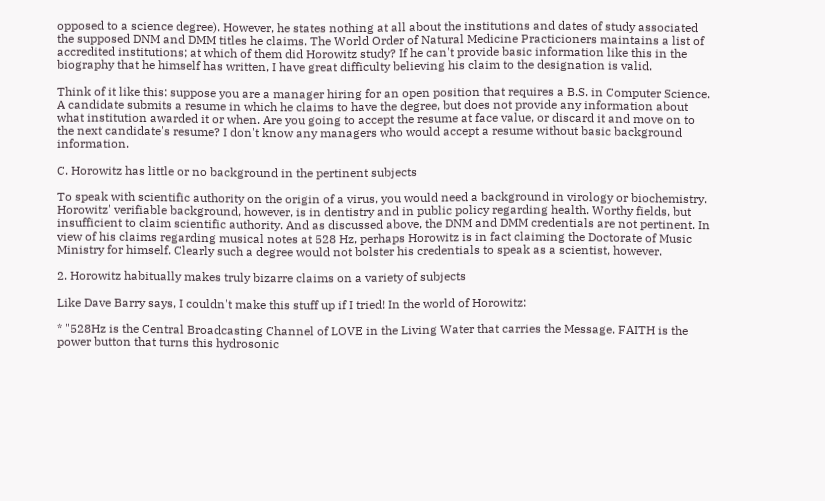opposed to a science degree). However, he states nothing at all about the institutions and dates of study associated the supposed DNM and DMM titles he claims. The World Order of Natural Medicine Practicioners maintains a list of accredited institutions; at which of them did Horowitz study? If he can't provide basic information like this in the biography that he himself has written, I have great difficulty believing his claim to the designation is valid.

Think of it like this: suppose you are a manager hiring for an open position that requires a B.S. in Computer Science. A candidate submits a resume in which he claims to have the degree, but does not provide any information about what institution awarded it or when. Are you going to accept the resume at face value, or discard it and move on to the next candidate's resume? I don't know any managers who would accept a resume without basic background information.

C. Horowitz has little or no background in the pertinent subjects

To speak with scientific authority on the origin of a virus, you would need a background in virology or biochemistry. Horowitz' verifiable background, however, is in dentistry and in public policy regarding health. Worthy fields, but insufficient to claim scientific authority. And as discussed above, the DNM and DMM credentials are not pertinent. In view of his claims regarding musical notes at 528 Hz, perhaps Horowitz is in fact claiming the Doctorate of Music Ministry for himself. Clearly such a degree would not bolster his credentials to speak as a scientist, however.

2. Horowitz habitually makes truly bizarre claims on a variety of subjects

Like Dave Barry says, I couldn't make this stuff up if I tried! In the world of Horowitz:

* "528Hz is the Central Broadcasting Channel of LOVE in the Living Water that carries the Message. FAITH is the power button that turns this hydrosonic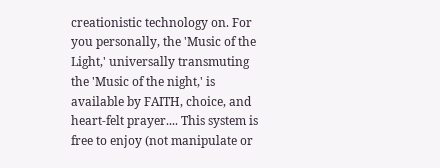creationistic technology on. For you personally, the 'Music of the Light,' universally transmuting the 'Music of the night,' is available by FAITH, choice, and heart-felt prayer.... This system is free to enjoy (not manipulate or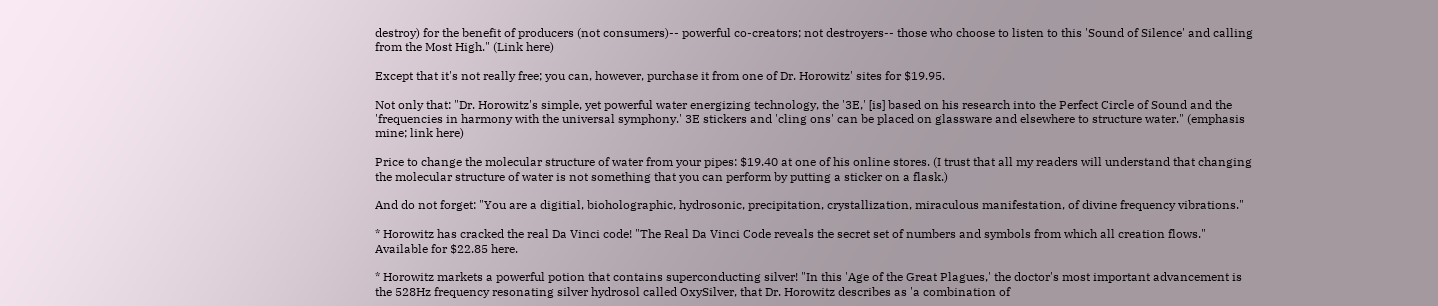destroy) for the benefit of producers (not consumers)-- powerful co-creators; not destroyers-- those who choose to listen to this 'Sound of Silence' and calling from the Most High." (Link here)

Except that it's not really free; you can, however, purchase it from one of Dr. Horowitz' sites for $19.95.

Not only that: "Dr. Horowitz's simple, yet powerful water energizing technology, the '3E,' [is] based on his research into the Perfect Circle of Sound and the 'frequencies in harmony with the universal symphony.' 3E stickers and 'cling ons' can be placed on glassware and elsewhere to structure water." (emphasis mine; link here)

Price to change the molecular structure of water from your pipes: $19.40 at one of his online stores. (I trust that all my readers will understand that changing the molecular structure of water is not something that you can perform by putting a sticker on a flask.)

And do not forget: "You are a digitial, bioholographic, hydrosonic, precipitation, crystallization, miraculous manifestation, of divine frequency vibrations."

* Horowitz has cracked the real Da Vinci code! "The Real Da Vinci Code reveals the secret set of numbers and symbols from which all creation flows." Available for $22.85 here.

* Horowitz markets a powerful potion that contains superconducting silver! "In this 'Age of the Great Plagues,' the doctor's most important advancement is the 528Hz frequency resonating silver hydrosol called OxySilver, that Dr. Horowitz describes as 'a combination of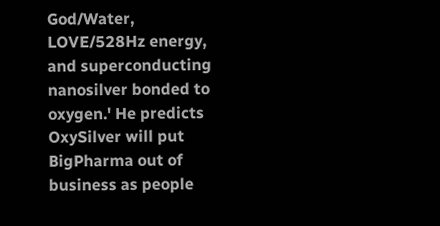God/Water, LOVE/528Hz energy, and superconducting nanosilver bonded to oxygen.' He predicts OxySilver will put BigPharma out of business as people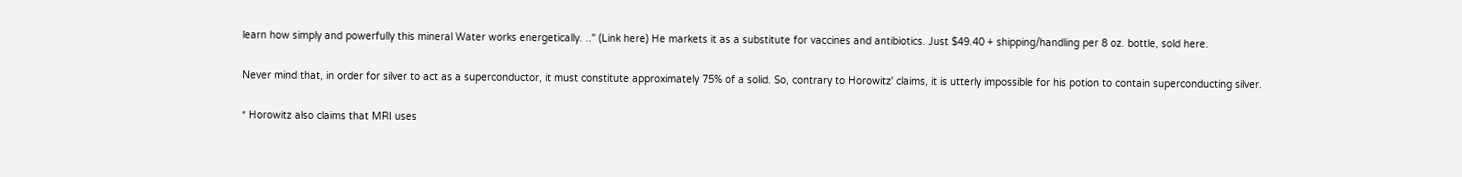learn how simply and powerfully this mineral Water works energetically. .." (Link here) He markets it as a substitute for vaccines and antibiotics. Just $49.40 + shipping/handling per 8 oz. bottle, sold here.

Never mind that, in order for silver to act as a superconductor, it must constitute approximately 75% of a solid. So, contrary to Horowitz' claims, it is utterly impossible for his potion to contain superconducting silver.

* Horowitz also claims that MRI uses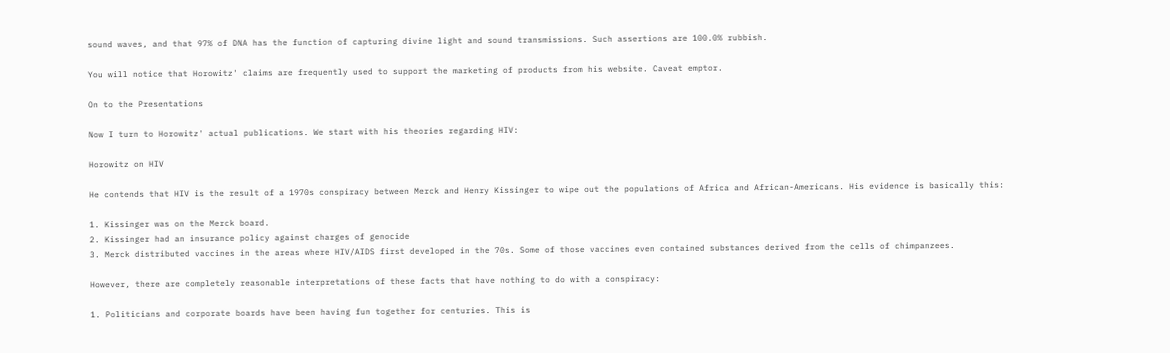sound waves, and that 97% of DNA has the function of capturing divine light and sound transmissions. Such assertions are 100.0% rubbish.

You will notice that Horowitz' claims are frequently used to support the marketing of products from his website. Caveat emptor.

On to the Presentations

Now I turn to Horowitz' actual publications. We start with his theories regarding HIV:

Horowitz on HIV

He contends that HIV is the result of a 1970s conspiracy between Merck and Henry Kissinger to wipe out the populations of Africa and African-Americans. His evidence is basically this:

1. Kissinger was on the Merck board.
2. Kissinger had an insurance policy against charges of genocide
3. Merck distributed vaccines in the areas where HIV/AIDS first developed in the 70s. Some of those vaccines even contained substances derived from the cells of chimpanzees.

However, there are completely reasonable interpretations of these facts that have nothing to do with a conspiracy:

1. Politicians and corporate boards have been having fun together for centuries. This is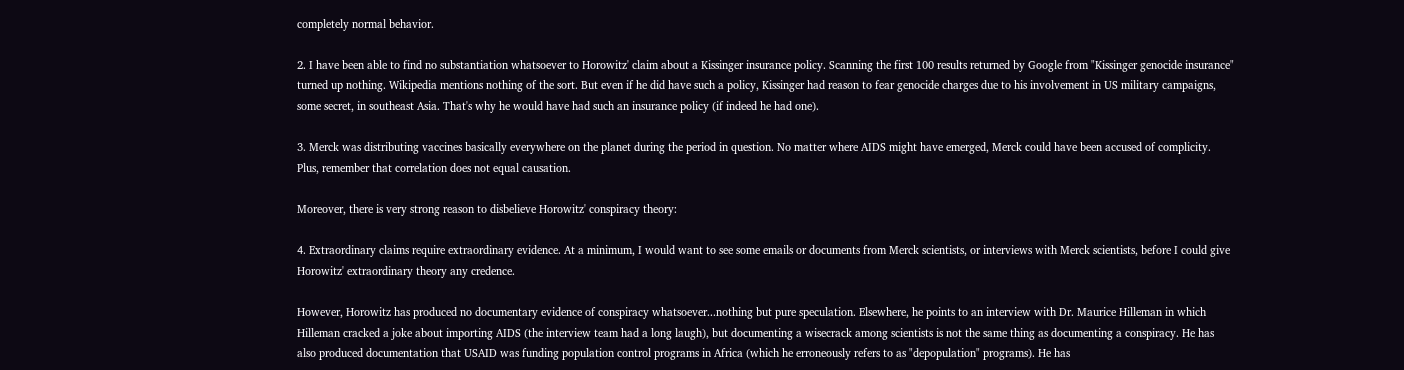completely normal behavior.

2. I have been able to find no substantiation whatsoever to Horowitz' claim about a Kissinger insurance policy. Scanning the first 100 results returned by Google from "Kissinger genocide insurance" turned up nothing. Wikipedia mentions nothing of the sort. But even if he did have such a policy, Kissinger had reason to fear genocide charges due to his involvement in US military campaigns, some secret, in southeast Asia. That's why he would have had such an insurance policy (if indeed he had one).

3. Merck was distributing vaccines basically everywhere on the planet during the period in question. No matter where AIDS might have emerged, Merck could have been accused of complicity. Plus, remember that correlation does not equal causation.

Moreover, there is very strong reason to disbelieve Horowitz' conspiracy theory:

4. Extraordinary claims require extraordinary evidence. At a minimum, I would want to see some emails or documents from Merck scientists, or interviews with Merck scientists, before I could give Horowitz' extraordinary theory any credence.

However, Horowitz has produced no documentary evidence of conspiracy whatsoever...nothing but pure speculation. Elsewhere, he points to an interview with Dr. Maurice Hilleman in which Hilleman cracked a joke about importing AIDS (the interview team had a long laugh), but documenting a wisecrack among scientists is not the same thing as documenting a conspiracy. He has also produced documentation that USAID was funding population control programs in Africa (which he erroneously refers to as "depopulation" programs). He has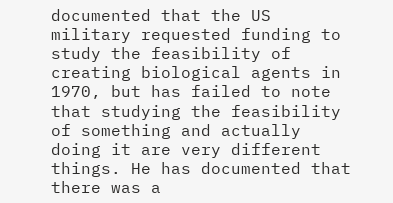documented that the US military requested funding to study the feasibility of creating biological agents in 1970, but has failed to note that studying the feasibility of something and actually doing it are very different things. He has documented that there was a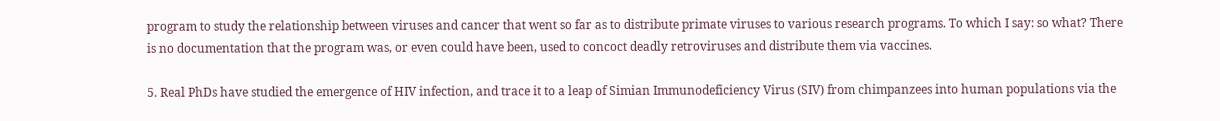program to study the relationship between viruses and cancer that went so far as to distribute primate viruses to various research programs. To which I say: so what? There is no documentation that the program was, or even could have been, used to concoct deadly retroviruses and distribute them via vaccines.

5. Real PhDs have studied the emergence of HIV infection, and trace it to a leap of Simian Immunodeficiency Virus (SIV) from chimpanzees into human populations via the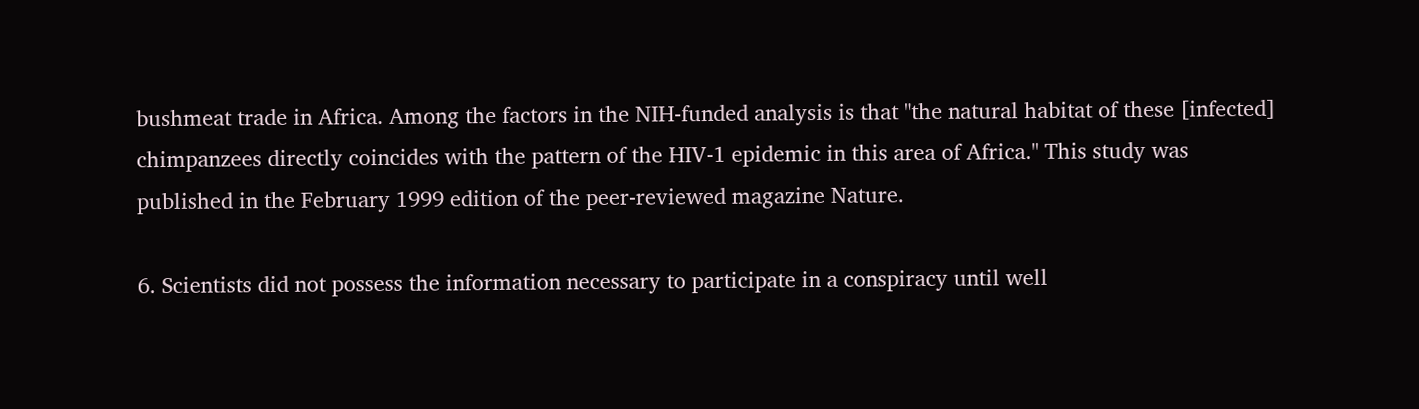bushmeat trade in Africa. Among the factors in the NIH-funded analysis is that "the natural habitat of these [infected] chimpanzees directly coincides with the pattern of the HIV-1 epidemic in this area of Africa." This study was published in the February 1999 edition of the peer-reviewed magazine Nature.

6. Scientists did not possess the information necessary to participate in a conspiracy until well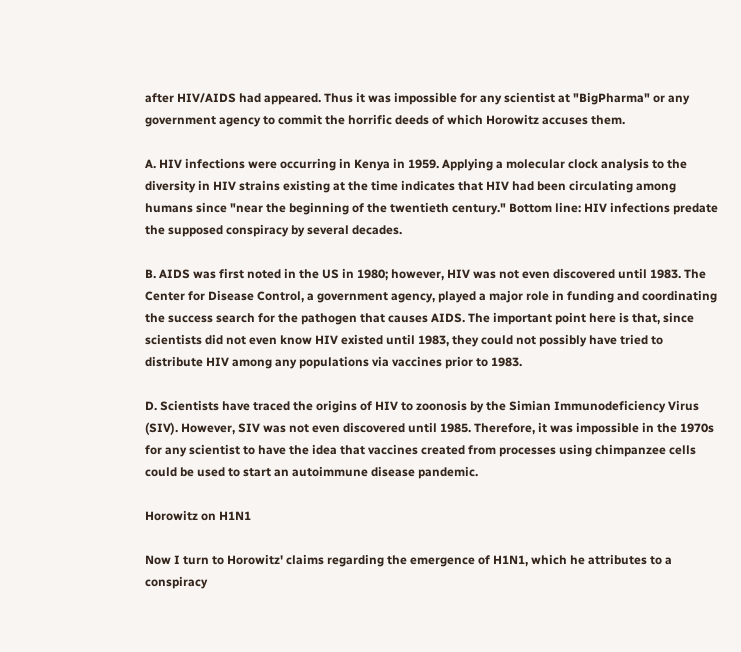after HIV/AIDS had appeared. Thus it was impossible for any scientist at "BigPharma" or any government agency to commit the horrific deeds of which Horowitz accuses them.

A. HIV infections were occurring in Kenya in 1959. Applying a molecular clock analysis to the diversity in HIV strains existing at the time indicates that HIV had been circulating among humans since "near the beginning of the twentieth century." Bottom line: HIV infections predate the supposed conspiracy by several decades.

B. AIDS was first noted in the US in 1980; however, HIV was not even discovered until 1983. The Center for Disease Control, a government agency, played a major role in funding and coordinating the success search for the pathogen that causes AIDS. The important point here is that, since scientists did not even know HIV existed until 1983, they could not possibly have tried to distribute HIV among any populations via vaccines prior to 1983.

D. Scientists have traced the origins of HIV to zoonosis by the Simian Immunodeficiency Virus (SIV). However, SIV was not even discovered until 1985. Therefore, it was impossible in the 1970s for any scientist to have the idea that vaccines created from processes using chimpanzee cells could be used to start an autoimmune disease pandemic.

Horowitz on H1N1

Now I turn to Horowitz' claims regarding the emergence of H1N1, which he attributes to a conspiracy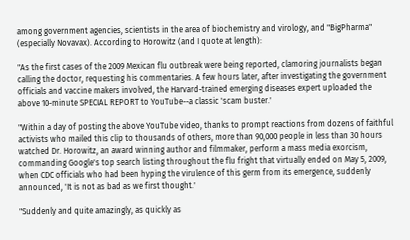among government agencies, scientists in the area of biochemistry and virology, and "BigPharma" (especially Novavax). According to Horowitz (and I quote at length):

"As the first cases of the 2009 Mexican flu outbreak were being reported, clamoring journalists began calling the doctor, requesting his commentaries. A few hours later, after investigating the government officials and vaccine makers involved, the Harvard-trained emerging diseases expert uploaded the above 10-minute SPECIAL REPORT to YouTube--a classic 'scam buster.'

"Within a day of posting the above YouTube video, thanks to prompt reactions from dozens of faithful activists who mailed this clip to thousands of others, more than 90,000 people in less than 30 hours watched Dr. Horowitz, an award winning author and filmmaker, perform a mass media exorcism, commanding Google's top search listing throughout the flu fright that virtually ended on May 5, 2009, when CDC officials who had been hyping the virulence of this germ from its emergence, suddenly announced, 'It is not as bad as we first thought.'

"Suddenly and quite amazingly, as quickly as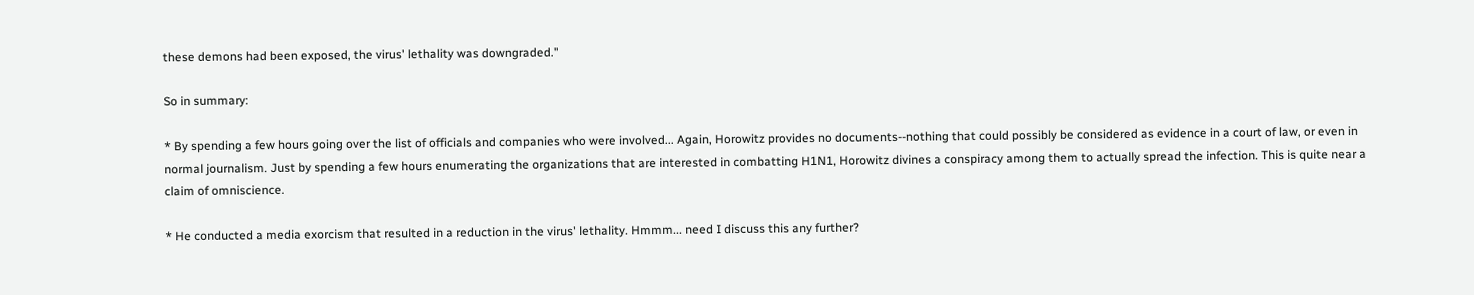these demons had been exposed, the virus' lethality was downgraded."

So in summary:

* By spending a few hours going over the list of officials and companies who were involved... Again, Horowitz provides no documents--nothing that could possibly be considered as evidence in a court of law, or even in normal journalism. Just by spending a few hours enumerating the organizations that are interested in combatting H1N1, Horowitz divines a conspiracy among them to actually spread the infection. This is quite near a claim of omniscience.

* He conducted a media exorcism that resulted in a reduction in the virus' lethality. Hmmm... need I discuss this any further?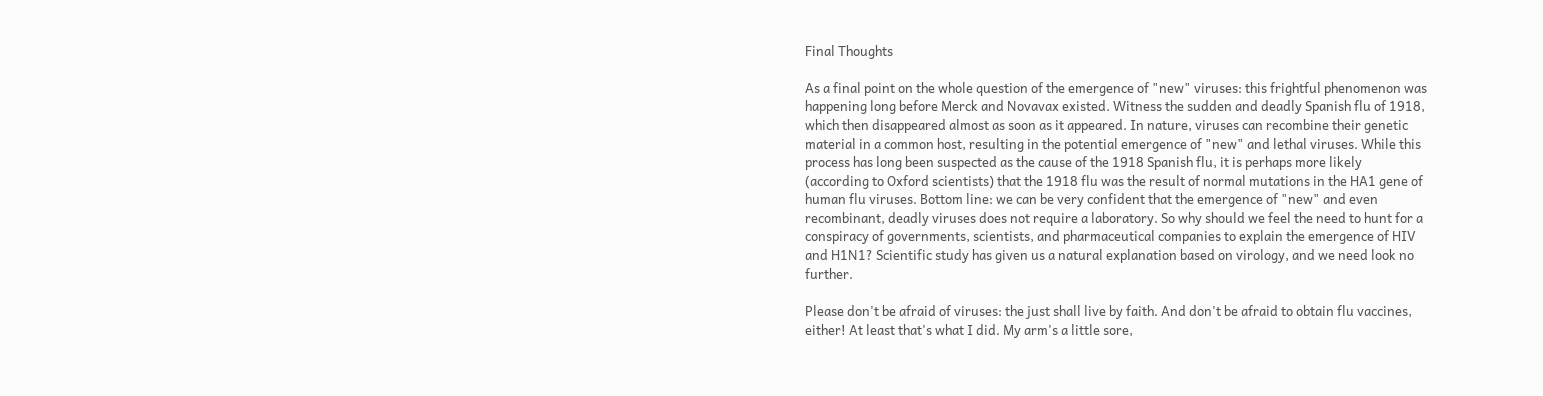Final Thoughts

As a final point on the whole question of the emergence of "new" viruses: this frightful phenomenon was happening long before Merck and Novavax existed. Witness the sudden and deadly Spanish flu of 1918, which then disappeared almost as soon as it appeared. In nature, viruses can recombine their genetic material in a common host, resulting in the potential emergence of "new" and lethal viruses. While this process has long been suspected as the cause of the 1918 Spanish flu, it is perhaps more likely (according to Oxford scientists) that the 1918 flu was the result of normal mutations in the HA1 gene of human flu viruses. Bottom line: we can be very confident that the emergence of "new" and even recombinant, deadly viruses does not require a laboratory. So why should we feel the need to hunt for a conspiracy of governments, scientists, and pharmaceutical companies to explain the emergence of HIV and H1N1? Scientific study has given us a natural explanation based on virology, and we need look no further.

Please don't be afraid of viruses: the just shall live by faith. And don't be afraid to obtain flu vaccines, either! At least that's what I did. My arm's a little sore,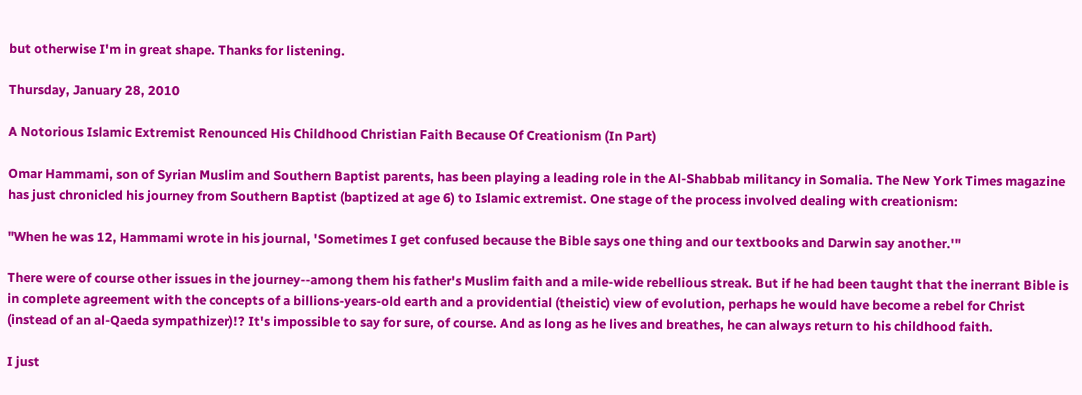but otherwise I'm in great shape. Thanks for listening.

Thursday, January 28, 2010

A Notorious Islamic Extremist Renounced His Childhood Christian Faith Because Of Creationism (In Part)

Omar Hammami, son of Syrian Muslim and Southern Baptist parents, has been playing a leading role in the Al-Shabbab militancy in Somalia. The New York Times magazine has just chronicled his journey from Southern Baptist (baptized at age 6) to Islamic extremist. One stage of the process involved dealing with creationism:

"When he was 12, Hammami wrote in his journal, 'Sometimes I get confused because the Bible says one thing and our textbooks and Darwin say another.'"

There were of course other issues in the journey--among them his father's Muslim faith and a mile-wide rebellious streak. But if he had been taught that the inerrant Bible is in complete agreement with the concepts of a billions-years-old earth and a providential (theistic) view of evolution, perhaps he would have become a rebel for Christ (instead of an al-Qaeda sympathizer)!? It's impossible to say for sure, of course. And as long as he lives and breathes, he can always return to his childhood faith.

I just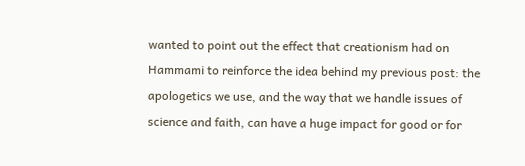wanted to point out the effect that creationism had on Hammami to reinforce the idea behind my previous post: the apologetics we use, and the way that we handle issues of science and faith, can have a huge impact for good or for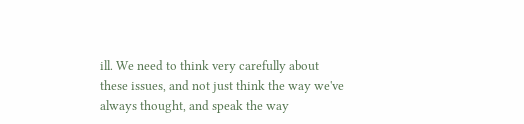ill. We need to think very carefully about these issues, and not just think the way we've always thought, and speak the way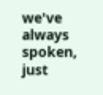we've always spoken, just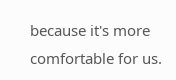because it's more comfortable for us.